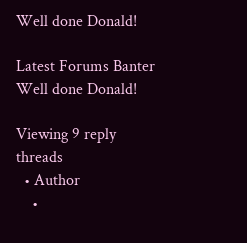Well done Donald!

Latest Forums Banter Well done Donald!

Viewing 9 reply threads
  • Author
    •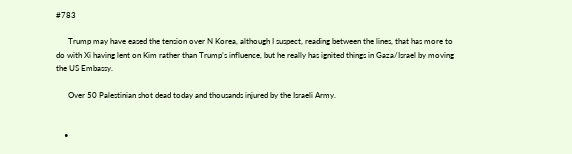#783

      Trump may have eased the tension over N Korea, although I suspect, reading between the lines, that has more to do with Xi having lent on Kim rather than Trump’s influence, but he really has ignited things in Gaza/Israel by moving the US Embassy.

      Over 50 Palestinian shot dead today and thousands injured by the Israeli Army.


    •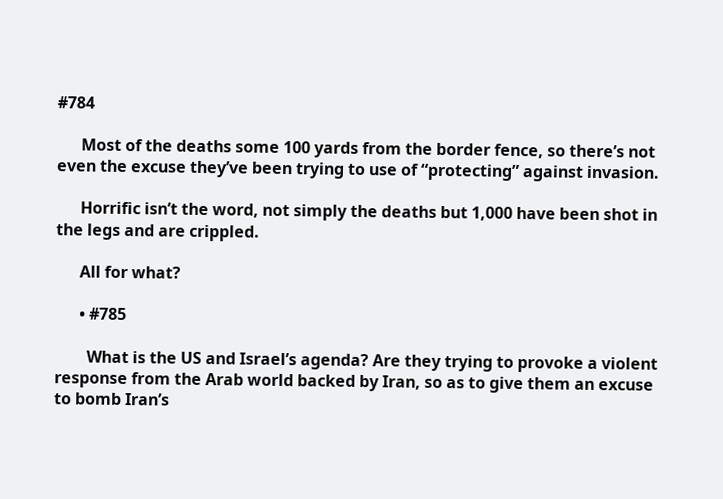#784

      Most of the deaths some 100 yards from the border fence, so there’s not even the excuse they’ve been trying to use of “protecting” against invasion.

      Horrific isn’t the word, not simply the deaths but 1,000 have been shot in the legs and are crippled.

      All for what?

      • #785

        What is the US and Israel’s agenda? Are they trying to provoke a violent response from the Arab world backed by Iran, so as to give them an excuse to bomb Iran’s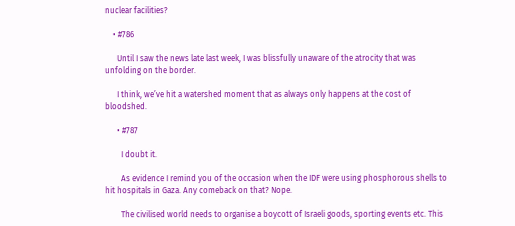nuclear facilities?

    • #786

      Until I saw the news late last week, I was blissfully unaware of the atrocity that was unfolding on the border.

      I think, we’ve hit a watershed moment that as always only happens at the cost of bloodshed.

      • #787

        I doubt it.

        As evidence I remind you of the occasion when the IDF were using phosphorous shells to hit hospitals in Gaza. Any comeback on that? Nope.

        The civilised world needs to organise a boycott of Israeli goods, sporting events etc. This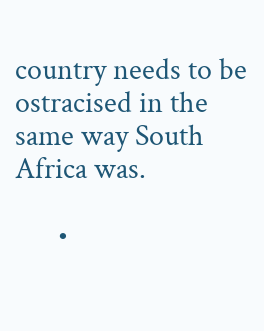country needs to be ostracised in the same way South Africa was.

      •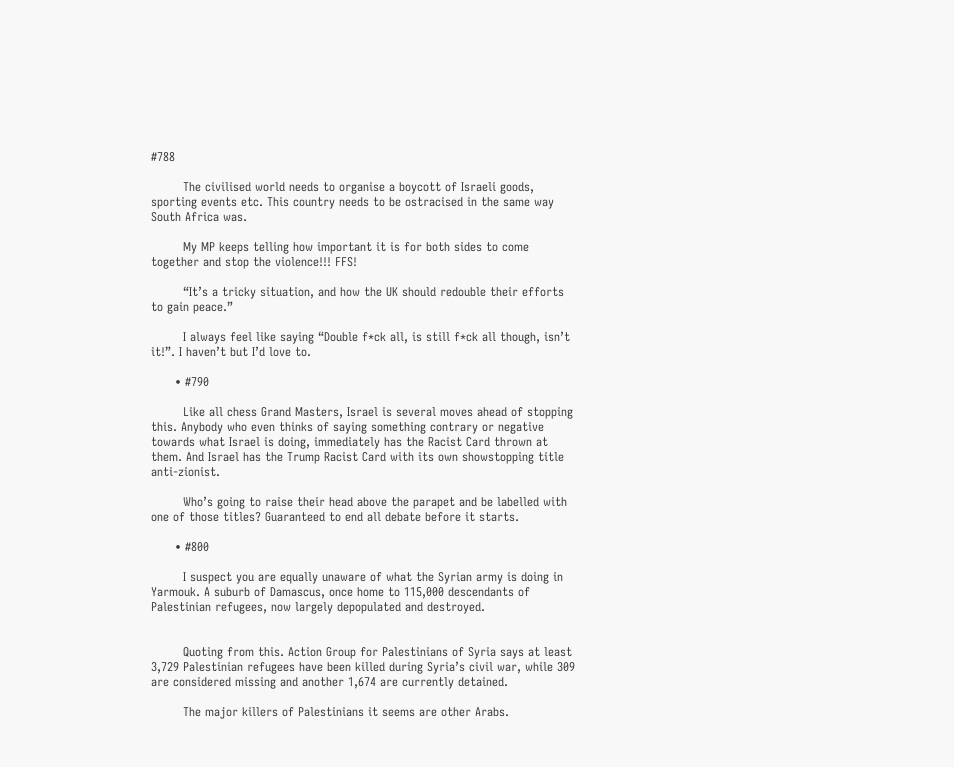#788

        The civilised world needs to organise a boycott of Israeli goods, sporting events etc. This country needs to be ostracised in the same way South Africa was.

        My MP keeps telling how important it is for both sides to come together and stop the violence!!! FFS!

        “It’s a tricky situation, and how the UK should redouble their efforts to gain peace.”

        I always feel like saying “Double f*ck all, is still f*ck all though, isn’t it!”. I haven’t but I’d love to.

      • #790

        Like all chess Grand Masters, Israel is several moves ahead of stopping this. Anybody who even thinks of saying something contrary or negative towards what Israel is doing, immediately has the Racist Card thrown at them. And Israel has the Trump Racist Card with its own showstopping title anti-zionist.

        Who’s going to raise their head above the parapet and be labelled with one of those titles? Guaranteed to end all debate before it starts.

      • #800

        I suspect you are equally unaware of what the Syrian army is doing in Yarmouk. A suburb of Damascus, once home to 115,000 descendants of Palestinian refugees, now largely depopulated and destroyed.


        Quoting from this. Action Group for Palestinians of Syria says at least 3,729 Palestinian refugees have been killed during Syria’s civil war, while 309 are considered missing and another 1,674 are currently detained.

        The major killers of Palestinians it seems are other Arabs.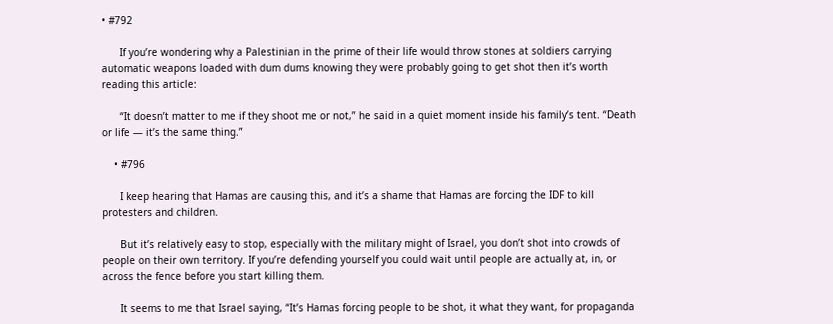• #792

      If you’re wondering why a Palestinian in the prime of their life would throw stones at soldiers carrying automatic weapons loaded with dum dums knowing they were probably going to get shot then it’s worth reading this article:

      “It doesn’t matter to me if they shoot me or not,” he said in a quiet moment inside his family’s tent. “Death or life — it’s the same thing.”

    • #796

      I keep hearing that Hamas are causing this, and it’s a shame that Hamas are forcing the IDF to kill protesters and children.

      But it’s relatively easy to stop, especially with the military might of Israel, you don’t shot into crowds of people on their own territory. If you’re defending yourself you could wait until people are actually at, in, or across the fence before you start killing them.

      It seems to me that Israel saying, “It’s Hamas forcing people to be shot, it what they want, for propaganda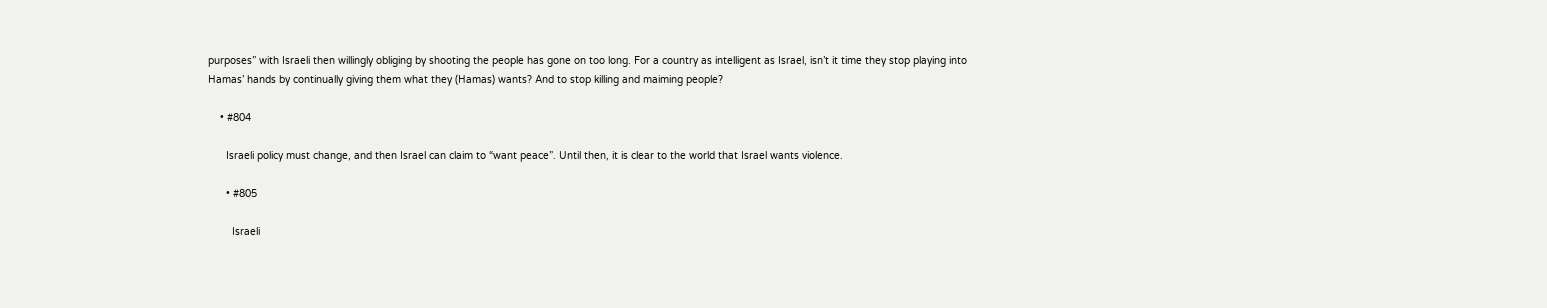purposes” with Israeli then willingly obliging by shooting the people has gone on too long. For a country as intelligent as Israel, isn’t it time they stop playing into Hamas’ hands by continually giving them what they (Hamas) wants? And to stop killing and maiming people?

    • #804

      Israeli policy must change, and then Israel can claim to “want peace”. Until then, it is clear to the world that Israel wants violence.

      • #805

        Israeli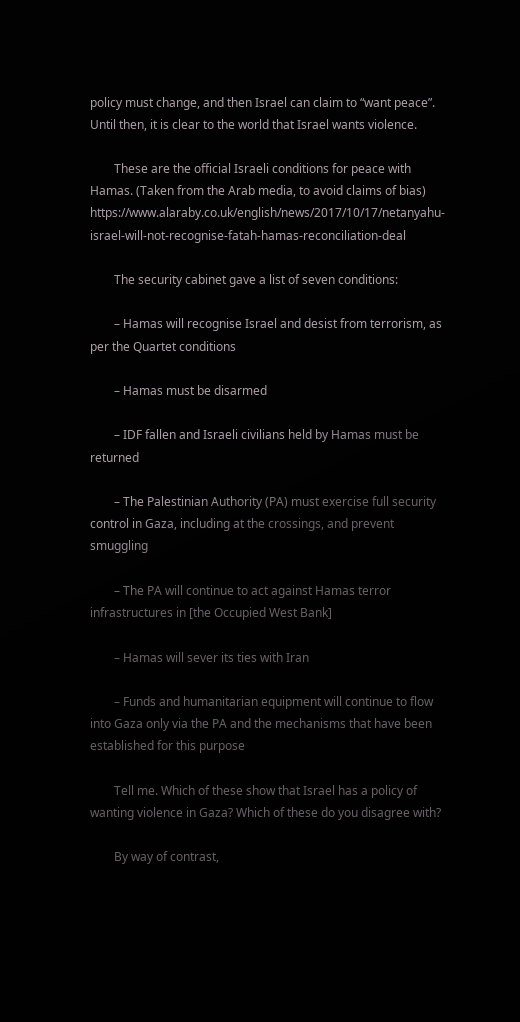policy must change, and then Israel can claim to “want peace”. Until then, it is clear to the world that Israel wants violence.

        These are the official Israeli conditions for peace with Hamas. (Taken from the Arab media, to avoid claims of bias) https://www.alaraby.co.uk/english/news/2017/10/17/netanyahu-israel-will-not-recognise-fatah-hamas-reconciliation-deal

        The security cabinet gave a list of seven conditions:

        – Hamas will recognise Israel and desist from terrorism, as per the Quartet conditions

        – Hamas must be disarmed

        – IDF fallen and Israeli civilians held by Hamas must be returned

        – The Palestinian Authority (PA) must exercise full security control in Gaza, including at the crossings, and prevent smuggling

        – The PA will continue to act against Hamas terror infrastructures in [the Occupied West Bank]

        – Hamas will sever its ties with Iran

        – Funds and humanitarian equipment will continue to flow into Gaza only via the PA and the mechanisms that have been established for this purpose

        Tell me. Which of these show that Israel has a policy of wanting violence in Gaza? Which of these do you disagree with?

        By way of contrast,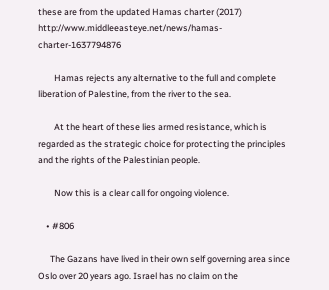these are from the updated Hamas charter (2017) http://www.middleeasteye.net/news/hamas-charter-1637794876

        Hamas rejects any alternative to the full and complete liberation of Palestine, from the river to the sea.

        At the heart of these lies armed resistance, which is regarded as the strategic choice for protecting the principles and the rights of the Palestinian people.

        Now this is a clear call for ongoing violence.

    • #806

      The Gazans have lived in their own self governing area since Oslo over 20 years ago. Israel has no claim on the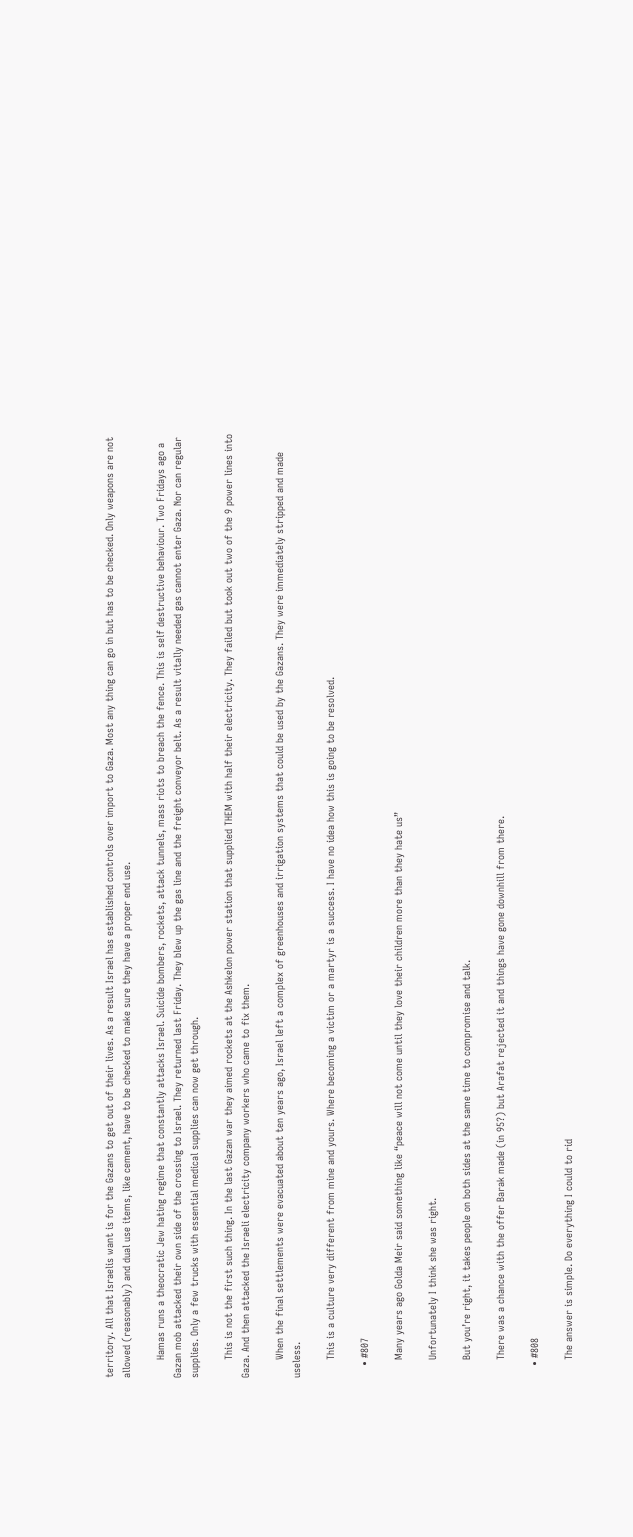territory. All that Israelis want is for the Gazans to get out of their lives. As a result Israel has established controls over import to Gaza. Most any thing can go in but has to be checked. Only weapons are not allowed (reasonably) and dual use items, like cement, have to be checked to make sure they have a proper end use.

      Hamas runs a theocratic Jew hating regime that constantly attacks Israel. Suicide bombers, rockets, attack tunnels, mass riots to breach the fence. This is self destructive behaviour. Two Fridays ago a Gazan mob attacked their own side of the crossing to Israel. They returned last Friday. They blew up the gas line and the freight conveyor belt. As a result vitally needed gas cannot enter Gaza. Nor can regular supplies. Only a few trucks with essential medical supplies can now get through.

      This is not the first such thing. In the last Gazan war they aimed rockets at the Ashkelon power station that supplied THEM with half their electricity. They failed but took out two of the 9 power lines into Gaza. And then attacked the Israeli electricity company workers who came to fix them.

      When the final settlements were evacuated about ten years ago, Israel left a complex of greenhouses and irrigation systems that could be used by the Gazans. They were immediately stripped and made useless.

      This is a culture very different from mine and yours. Where becoming a victim or a martyr is a success. I have no idea how this is going to be resolved.

    • #807

      Many years ago Golda Meir said something like “peace will not come until they love their children more than they hate us”

      Unfortunately I think she was right.

      But you’re right, it takes people on both sides at the same time to compromise and talk.

      There was a chance with the offer Barak made (in 95?) but Arafat rejected it and things have gone downhill from there.

    • #808

      The answer is simple. Do everything I could to rid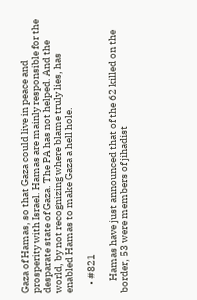Gaza of Hamas, so that Gaza could live in peace and prosperity with Israel. Hamas are mainly responsible for the desparate state of Gaza. The PA has not helped. And the world, by not recognizing where blame truly lies, has enabled Hamas to make Gaza a hell hole.

    • #821

      Hamas have just announced that of the 62 killed on the border, 53 were members of jihadist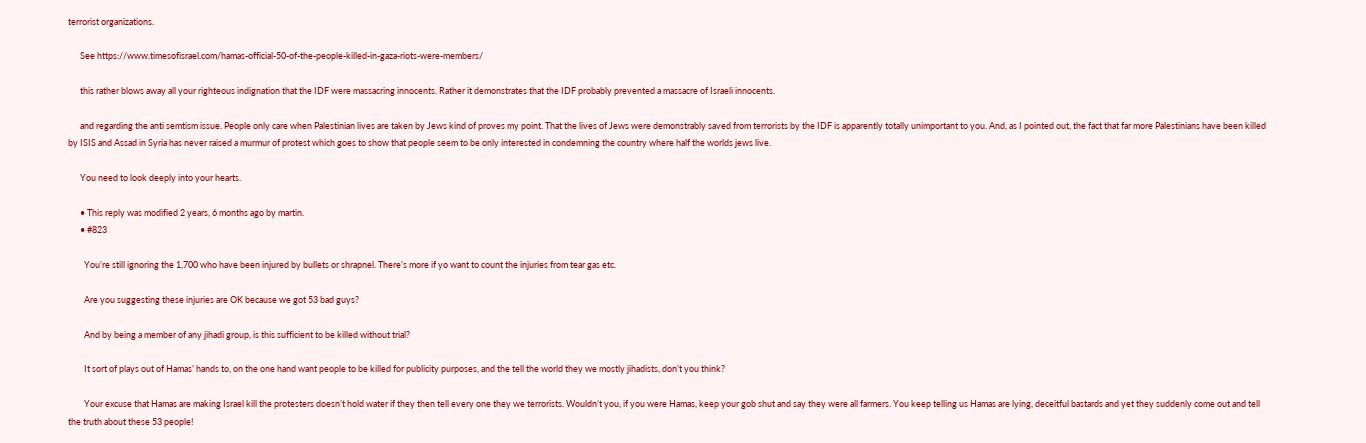terrorist organizations.

      See https://www.timesofisrael.com/hamas-official-50-of-the-people-killed-in-gaza-riots-were-members/

      this rather blows away all your righteous indignation that the IDF were massacring innocents. Rather it demonstrates that the IDF probably prevented a massacre of Israeli innocents.

      and regarding the anti semtism issue. People only care when Palestinian lives are taken by Jews kind of proves my point. That the lives of Jews were demonstrably saved from terrorists by the IDF is apparently totally unimportant to you. And, as I pointed out, the fact that far more Palestinians have been killed by ISIS and Assad in Syria has never raised a murmur of protest which goes to show that people seem to be only interested in condemning the country where half the worlds jews live.

      You need to look deeply into your hearts.

      • This reply was modified 2 years, 6 months ago by martin.
      • #823

        You’re still ignoring the 1,700 who have been injured by bullets or shrapnel. There’s more if yo want to count the injuries from tear gas etc.

        Are you suggesting these injuries are OK because we got 53 bad guys?

        And by being a member of any jihadi group, is this sufficient to be killed without trial?

        It sort of plays out of Hamas’ hands to, on the one hand want people to be killed for publicity purposes, and the tell the world they we mostly jihadists, don’t you think?

        Your excuse that Hamas are making Israel kill the protesters doesn’t hold water if they then tell every one they we terrorists. Wouldn’t you, if you were Hamas, keep your gob shut and say they were all farmers. You keep telling us Hamas are lying, deceitful bastards and yet they suddenly come out and tell the truth about these 53 people!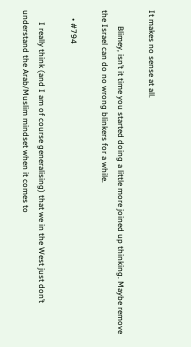It makes no sense at all.

        Blimey, isn’t it time you started doing a little more joined up thinking. Maybe remove the Israel can do no wrong blinkers for a while.

    • #794

      I really think (and I am of course generalising) that we in the West just don’t understand the Arab/Muslim mindset when it comes to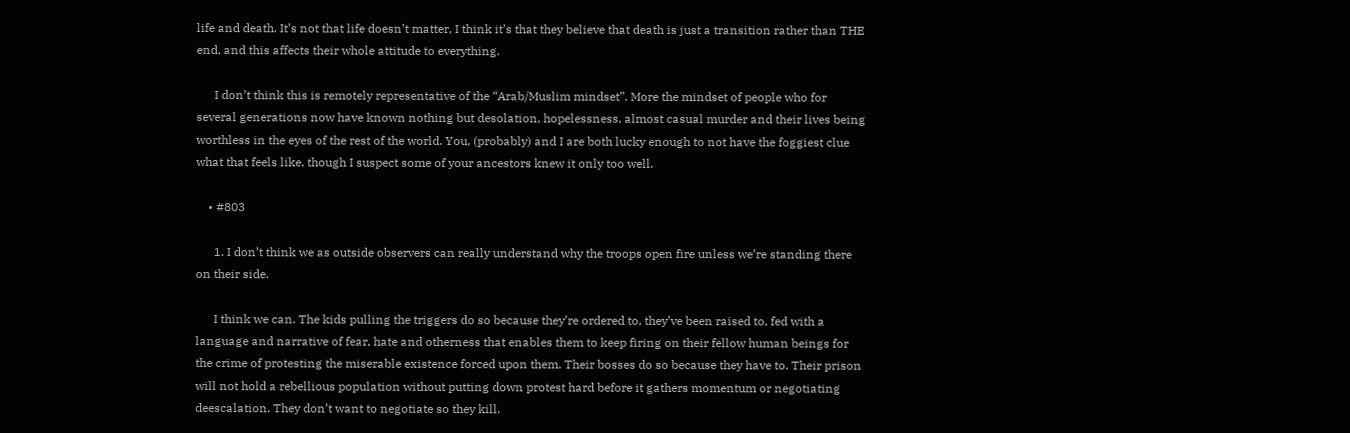life and death. It’s not that life doesn’t matter, I think it’s that they believe that death is just a transition rather than THE end, and this affects their whole attitude to everything.

      I don’t think this is remotely representative of the “Arab/Muslim mindset”. More the mindset of people who for several generations now have known nothing but desolation, hopelessness, almost casual murder and their lives being worthless in the eyes of the rest of the world. You, (probably) and I are both lucky enough to not have the foggiest clue what that feels like, though I suspect some of your ancestors knew it only too well.

    • #803

      1. I don’t think we as outside observers can really understand why the troops open fire unless we’re standing there on their side.

      I think we can. The kids pulling the triggers do so because they’re ordered to, they’ve been raised to, fed with a language and narrative of fear, hate and otherness that enables them to keep firing on their fellow human beings for the crime of protesting the miserable existence forced upon them. Their bosses do so because they have to. Their prison will not hold a rebellious population without putting down protest hard before it gathers momentum or negotiating deescalation. They don’t want to negotiate so they kill.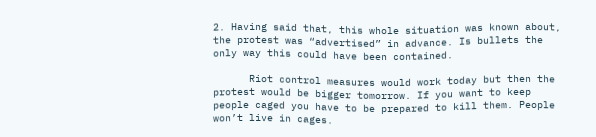2. Having said that, this whole situation was known about, the protest was “advertised” in advance. Is bullets the only way this could have been contained.

      Riot control measures would work today but then the protest would be bigger tomorrow. If you want to keep people caged you have to be prepared to kill them. People won’t live in cages.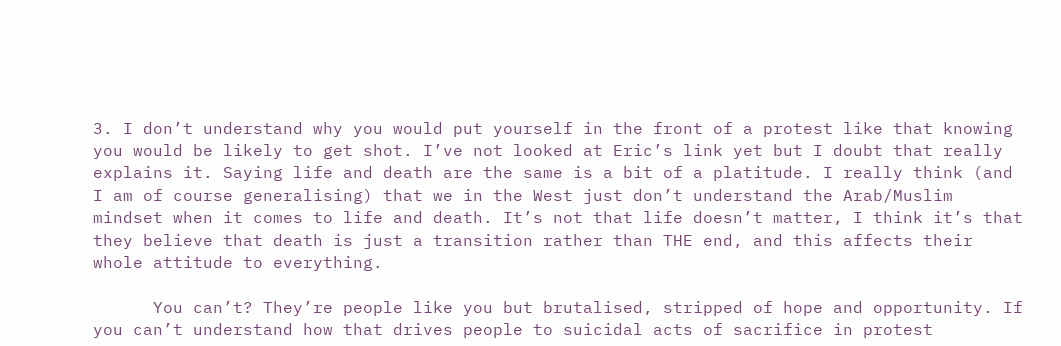3. I don’t understand why you would put yourself in the front of a protest like that knowing you would be likely to get shot. I’ve not looked at Eric’s link yet but I doubt that really explains it. Saying life and death are the same is a bit of a platitude. I really think (and I am of course generalising) that we in the West just don’t understand the Arab/Muslim mindset when it comes to life and death. It’s not that life doesn’t matter, I think it’s that they believe that death is just a transition rather than THE end, and this affects their whole attitude to everything.

      You can’t? They’re people like you but brutalised, stripped of hope and opportunity. If you can’t understand how that drives people to suicidal acts of sacrifice in protest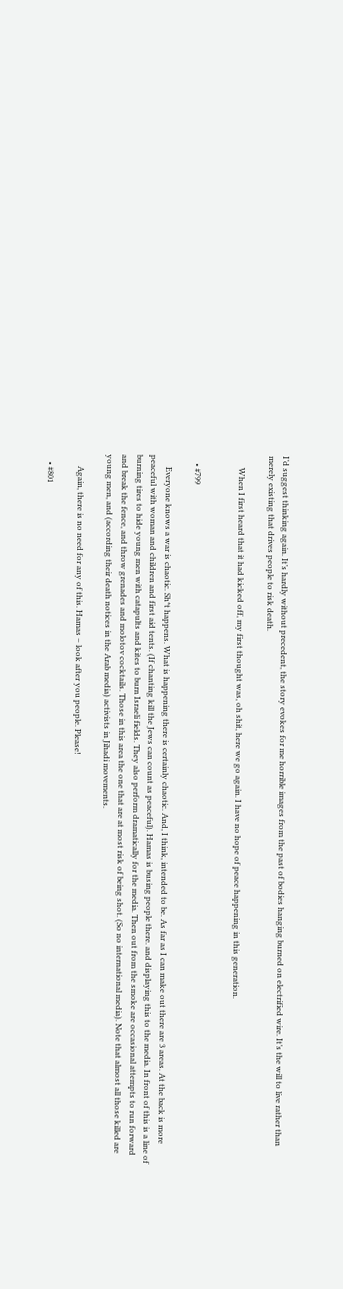I’d suggest thinking again. It’s hardly without precedent, the story evokes for me horrible images from the past of bodies hanging burned on electrified wire. It’s the will to live rather than merely existing that drives people to risk death.

      When I first heard that it had kicked off, my first thought was, oh shit, here we go again. I have no hope of peace happening in this generation.


    • #799

      Everyone knows a war is chaotic. Sh*t happens. What is happening there is certainly chaotic. And, I think, intended to be. As far as I can make out there are 3 areas. At the back is more peaceful with woman and children and first aid tents. (If chanting kill the Jews can count as peaceful). Hamas is busing people there. and displaying this to the media. In front of this is a line of burning tires to hide young men with catapults and kites to burn Israeli fields. They also perform dramatically for the media. Then out from the smoke are occasional attempts to run forward and break the fence, and throw grenades and molotov cocktails. Those in this area the one that are at most risk of being shot. (So no international media). Note that almost all those killed are young men, and (according their death notices in the Arab media) activists in Jihadi movements.

      Again, there is no need for any of this. Hamas – look after you people. Please!

    • #801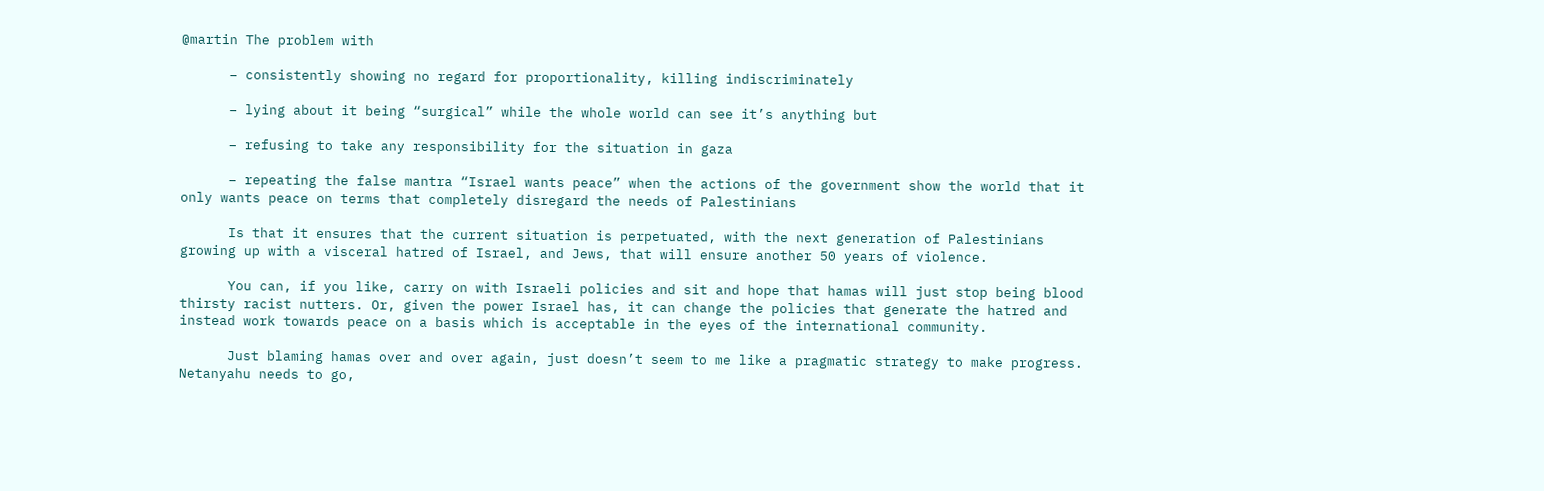@martin The problem with

      – consistently showing no regard for proportionality, killing indiscriminately

      – lying about it being “surgical” while the whole world can see it’s anything but

      – refusing to take any responsibility for the situation in gaza

      – repeating the false mantra “Israel wants peace” when the actions of the government show the world that it only wants peace on terms that completely disregard the needs of Palestinians

      Is that it ensures that the current situation is perpetuated, with the next generation of Palestinians growing up with a visceral hatred of Israel, and Jews, that will ensure another 50 years of violence.

      You can, if you like, carry on with Israeli policies and sit and hope that hamas will just stop being blood thirsty racist nutters. Or, given the power Israel has, it can change the policies that generate the hatred and instead work towards peace on a basis which is acceptable in the eyes of the international community.

      Just blaming hamas over and over again, just doesn’t seem to me like a pragmatic strategy to make progress. Netanyahu needs to go,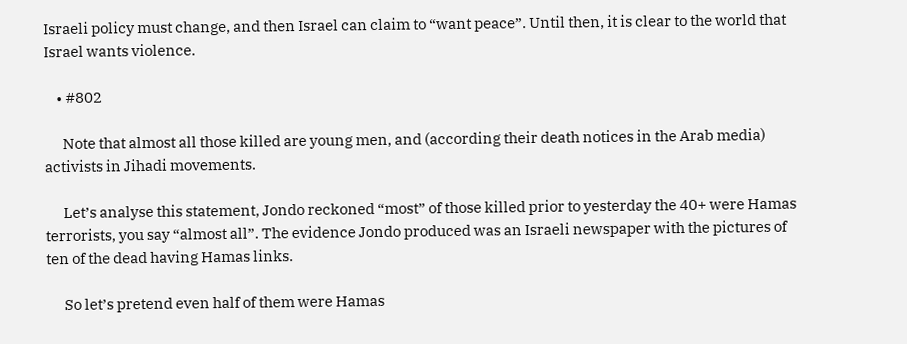Israeli policy must change, and then Israel can claim to “want peace”. Until then, it is clear to the world that Israel wants violence.

    • #802

      Note that almost all those killed are young men, and (according their death notices in the Arab media) activists in Jihadi movements.

      Let’s analyse this statement, Jondo reckoned “most” of those killed prior to yesterday the 40+ were Hamas terrorists, you say “almost all”. The evidence Jondo produced was an Israeli newspaper with the pictures of ten of the dead having Hamas links.

      So let’s pretend even half of them were Hamas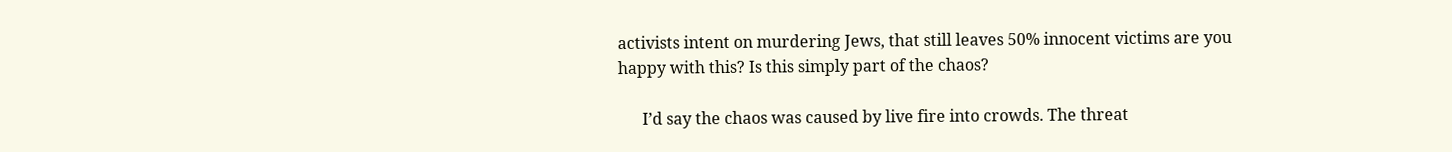activists intent on murdering Jews, that still leaves 50% innocent victims are you happy with this? Is this simply part of the chaos?

      I’d say the chaos was caused by live fire into crowds. The threat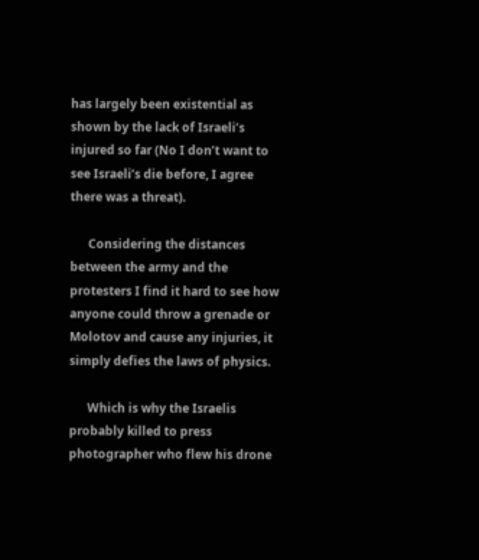has largely been existential as shown by the lack of Israeli’s injured so far (No I don’t want to see Israeli’s die before, I agree there was a threat).

      Considering the distances between the army and the protesters I find it hard to see how anyone could throw a grenade or Molotov and cause any injuries, it simply defies the laws of physics.

      Which is why the Israelis probably killed to press photographer who flew his drone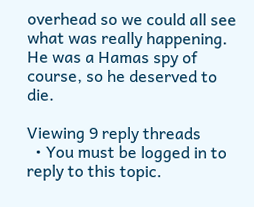overhead so we could all see what was really happening. He was a Hamas spy of course, so he deserved to die.

Viewing 9 reply threads
  • You must be logged in to reply to this topic.